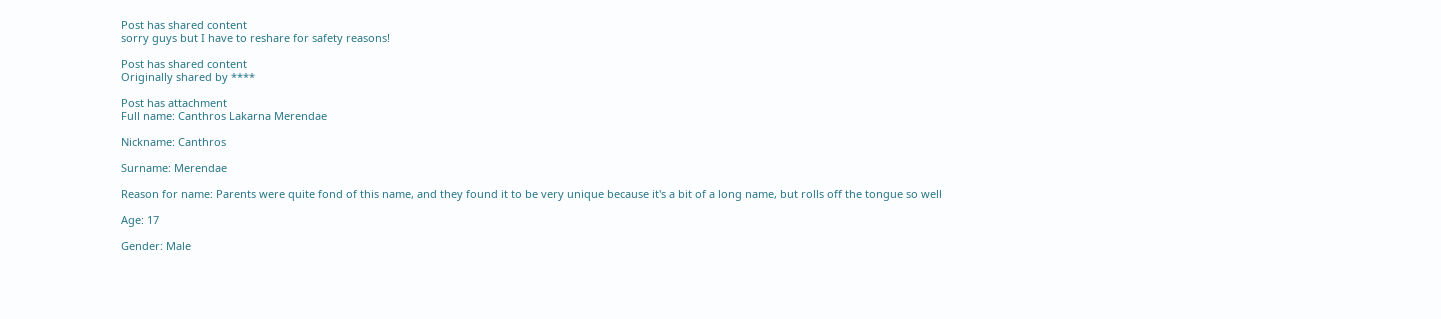Post has shared content
sorry guys but I have to reshare for safety reasons!

Post has shared content
Originally shared by ****

Post has attachment
Full name: Canthros Lakarna Merendae

Nickname: Canthros

Surname: Merendae

Reason for name: Parents were quite fond of this name, and they found it to be very unique because it's a bit of a long name, but rolls off the tongue so well

Age: 17

Gender: Male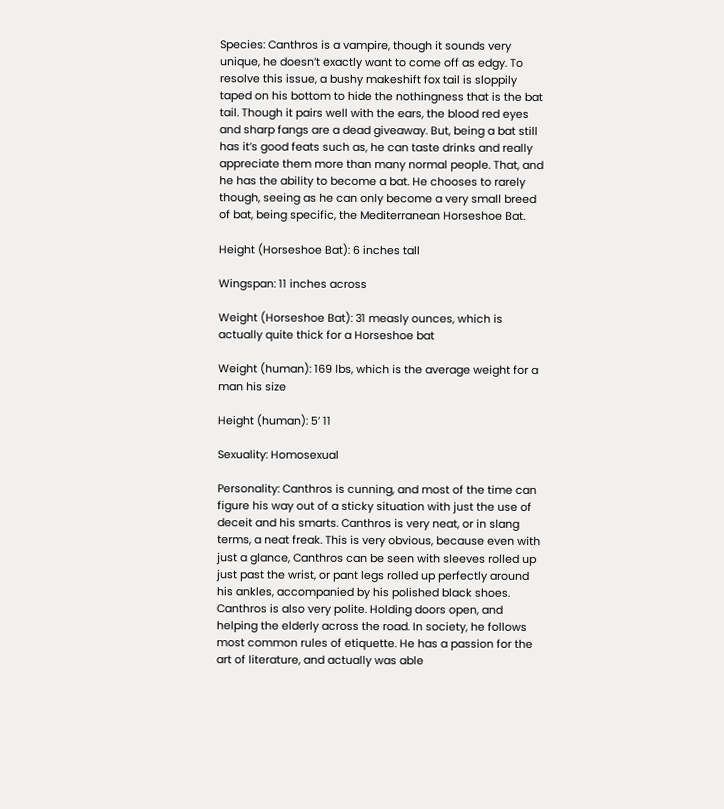Species: Canthros is a vampire, though it sounds very unique, he doesn’t exactly want to come off as edgy. To resolve this issue, a bushy makeshift fox tail is sloppily taped on his bottom to hide the nothingness that is the bat tail. Though it pairs well with the ears, the blood red eyes and sharp fangs are a dead giveaway. But, being a bat still has it’s good feats such as, he can taste drinks and really appreciate them more than many normal people. That, and he has the ability to become a bat. He chooses to rarely though, seeing as he can only become a very small breed of bat, being specific, the Mediterranean Horseshoe Bat.

Height (Horseshoe Bat): 6 inches tall

Wingspan: 11 inches across

Weight (Horseshoe Bat): 31 measly ounces, which is actually quite thick for a Horseshoe bat

Weight (human): 169 lbs, which is the average weight for a man his size

Height (human): 5’ 11

Sexuality: Homosexual

Personality: Canthros is cunning, and most of the time can figure his way out of a sticky situation with just the use of deceit and his smarts. Canthros is very neat, or in slang terms, a neat freak. This is very obvious, because even with just a glance, Canthros can be seen with sleeves rolled up just past the wrist, or pant legs rolled up perfectly around his ankles, accompanied by his polished black shoes. Canthros is also very polite. Holding doors open, and helping the elderly across the road. In society, he follows most common rules of etiquette. He has a passion for the art of literature, and actually was able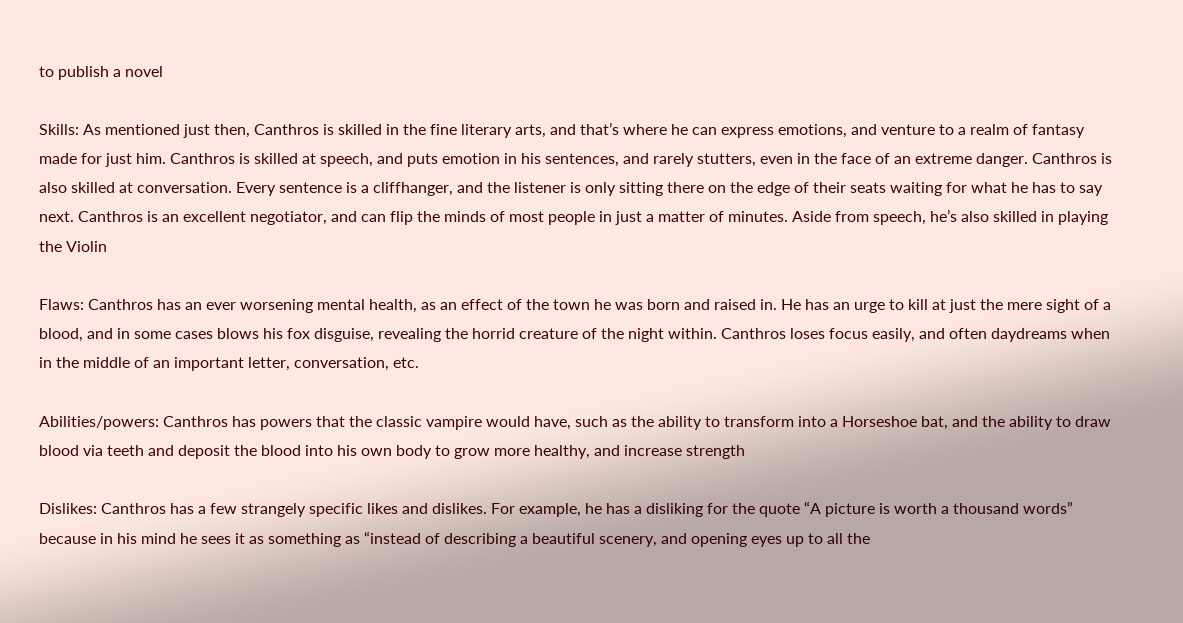to publish a novel

Skills: As mentioned just then, Canthros is skilled in the fine literary arts, and that’s where he can express emotions, and venture to a realm of fantasy made for just him. Canthros is skilled at speech, and puts emotion in his sentences, and rarely stutters, even in the face of an extreme danger. Canthros is also skilled at conversation. Every sentence is a cliffhanger, and the listener is only sitting there on the edge of their seats waiting for what he has to say next. Canthros is an excellent negotiator, and can flip the minds of most people in just a matter of minutes. Aside from speech, he’s also skilled in playing the Violin

Flaws: Canthros has an ever worsening mental health, as an effect of the town he was born and raised in. He has an urge to kill at just the mere sight of a blood, and in some cases blows his fox disguise, revealing the horrid creature of the night within. Canthros loses focus easily, and often daydreams when in the middle of an important letter, conversation, etc.

Abilities/powers: Canthros has powers that the classic vampire would have, such as the ability to transform into a Horseshoe bat, and the ability to draw blood via teeth and deposit the blood into his own body to grow more healthy, and increase strength

Dislikes: Canthros has a few strangely specific likes and dislikes. For example, he has a disliking for the quote “A picture is worth a thousand words” because in his mind he sees it as something as “instead of describing a beautiful scenery, and opening eyes up to all the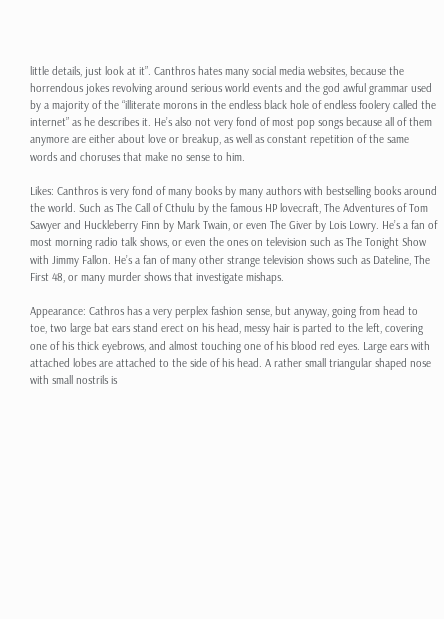little details, just look at it”. Canthros hates many social media websites, because the horrendous jokes revolving around serious world events and the god awful grammar used by a majority of the “illiterate morons in the endless black hole of endless foolery called the internet” as he describes it. He’s also not very fond of most pop songs because all of them anymore are either about love or breakup, as well as constant repetition of the same words and choruses that make no sense to him.

Likes: Canthros is very fond of many books by many authors with bestselling books around the world. Such as The Call of Cthulu by the famous HP lovecraft, The Adventures of Tom Sawyer and Huckleberry Finn by Mark Twain, or even The Giver by Lois Lowry. He’s a fan of most morning radio talk shows, or even the ones on television such as The Tonight Show with Jimmy Fallon. He’s a fan of many other strange television shows such as Dateline, The First 48, or many murder shows that investigate mishaps.

Appearance: Cathros has a very perplex fashion sense, but anyway, going from head to toe, two large bat ears stand erect on his head, messy hair is parted to the left, covering one of his thick eyebrows, and almost touching one of his blood red eyes. Large ears with attached lobes are attached to the side of his head. A rather small triangular shaped nose with small nostrils is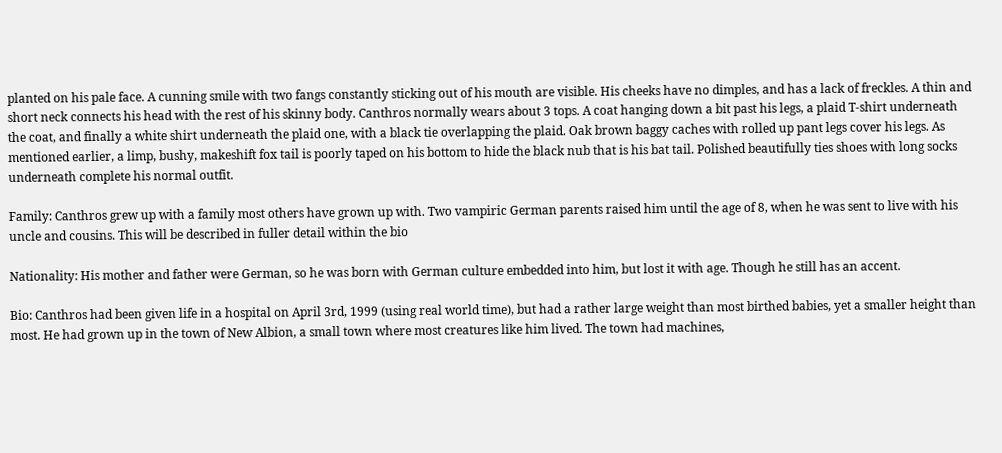planted on his pale face. A cunning smile with two fangs constantly sticking out of his mouth are visible. His cheeks have no dimples, and has a lack of freckles. A thin and short neck connects his head with the rest of his skinny body. Canthros normally wears about 3 tops. A coat hanging down a bit past his legs, a plaid T-shirt underneath the coat, and finally a white shirt underneath the plaid one, with a black tie overlapping the plaid. Oak brown baggy caches with rolled up pant legs cover his legs. As mentioned earlier, a limp, bushy, makeshift fox tail is poorly taped on his bottom to hide the black nub that is his bat tail. Polished beautifully ties shoes with long socks underneath complete his normal outfit.

Family: Canthros grew up with a family most others have grown up with. Two vampiric German parents raised him until the age of 8, when he was sent to live with his uncle and cousins. This will be described in fuller detail within the bio

Nationality: His mother and father were German, so he was born with German culture embedded into him, but lost it with age. Though he still has an accent.

Bio: Canthros had been given life in a hospital on April 3rd, 1999 (using real world time), but had a rather large weight than most birthed babies, yet a smaller height than most. He had grown up in the town of New Albion, a small town where most creatures like him lived. The town had machines,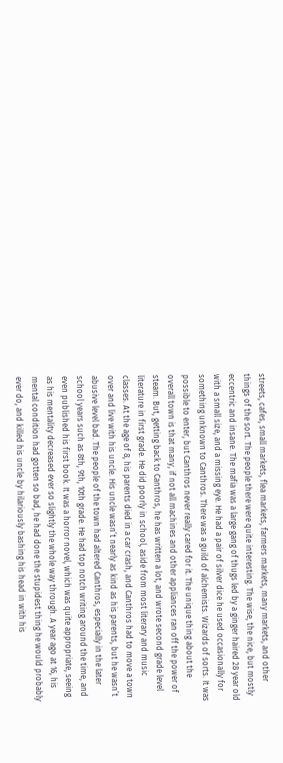streets, cafes, small markets, flea markets, farmers markets, many markets, and other things of the sort. The people there were quite interesting. The wise, the nice, but mostly eccentric and insane. The mafia was a large gang of thugs led by a ginger haired 28 year old with a small size, and a missing eye. He had a pair of silver dice he used occasionally for something unknown to Canthros. There was a guild of alchemists. Wizards of sorts. It was possible to enter, but Canthros never really cared for it. The unique thing about the overall town is that many, if not all machines and other appliances ran off the power of steam. But, getting back to Canthros, he has written a lot, and wrote second grade level literature in first grade. He did poorly in school, aside from most literary and music classes. At the age of 8, his parents died in a car crash, and Canthros had to move a town over and live with his uncle. His uncle wasn’t nearly as kind as his parents, but he wasn’t abusive level bad. The people of the town had altered Canthros, especially in the later school years such as 8th, 9th, 10th grade. He had top notch writing around the time, and even published his first book. It was a horror novel, which was quite appropriate, seeing as his mentality decreased ever so slightly the whole way through. A year ago at 16, his mental condition had gotten so bad, he had done the stupidest thing he would probably ever do, and killed his uncle by hilariously bashing his head in with his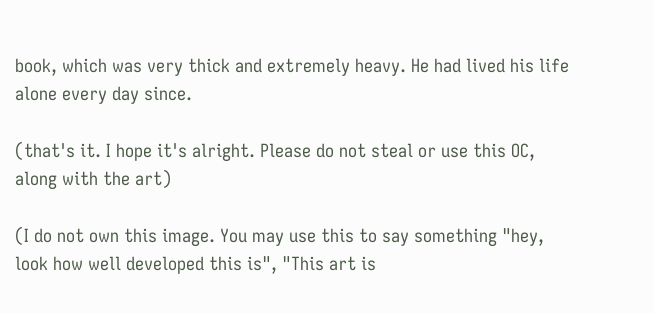book, which was very thick and extremely heavy. He had lived his life alone every day since.

(that's it. I hope it's alright. Please do not steal or use this OC, along with the art)

(I do not own this image. You may use this to say something "hey, look how well developed this is", "This art is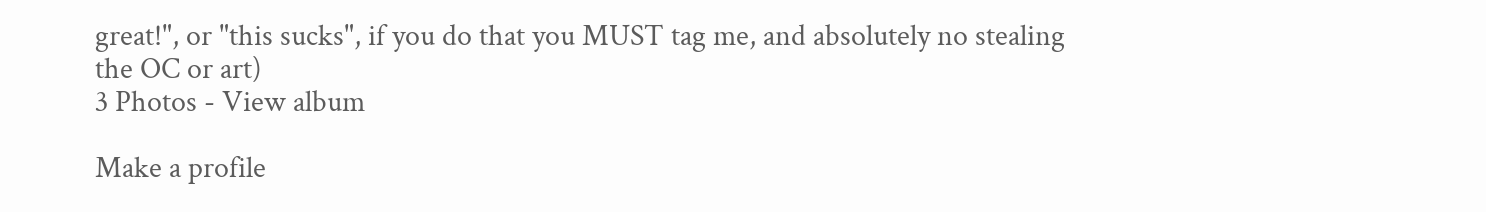great!", or "this sucks", if you do that you MUST tag me, and absolutely no stealing the OC or art)
3 Photos - View album

Make a profile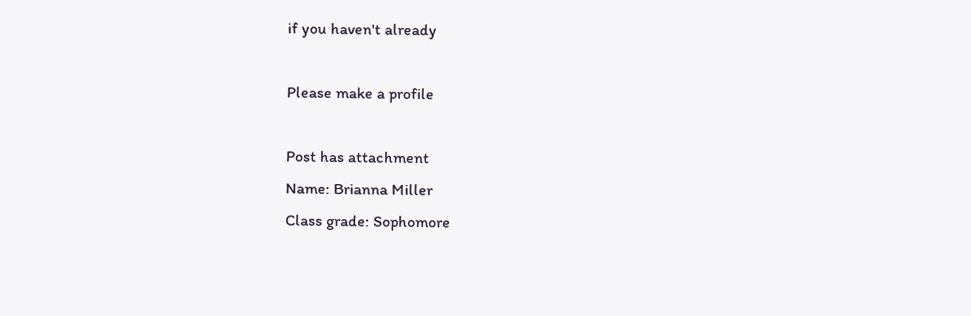if you haven't already

Please make a profile

Post has attachment
Name: Brianna Miller
Class grade: Sophomore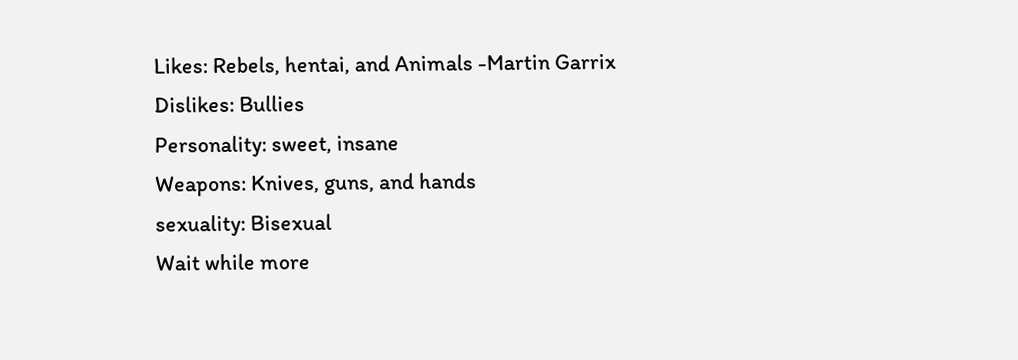Likes: Rebels, hentai, and Animals -Martin Garrix
Dislikes: Bullies
Personality: sweet, insane
Weapons: Knives, guns, and hands
sexuality: Bisexual
Wait while more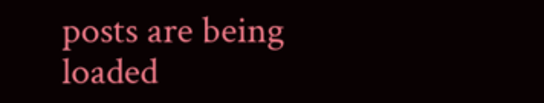posts are being loaded